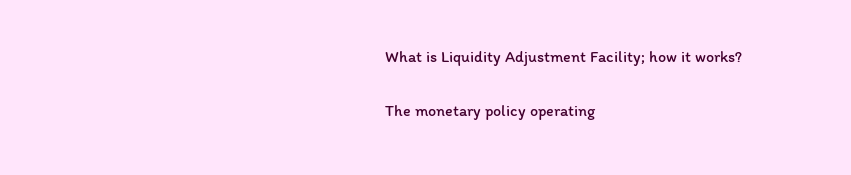What is Liquidity Adjustment Facility; how it works?

The monetary policy operating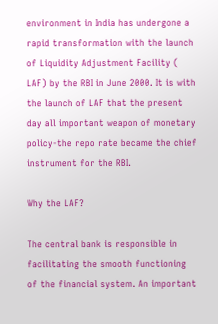environment in India has undergone a rapid transformation with the launch of Liquidity Adjustment Facility (   LAF) by the RBI in June 2000. It is with the launch of LAF that the present day all important weapon of monetary policy-the repo rate became the chief instrument for the RBI.

Why the LAF?

The central bank is responsible in facilitating the smooth functioning of the financial system. An important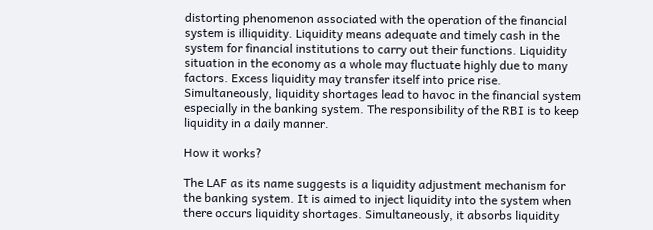distorting phenomenon associated with the operation of the financial system is illiquidity. Liquidity means adequate and timely cash in the system for financial institutions to carry out their functions. Liquidity situation in the economy as a whole may fluctuate highly due to many factors. Excess liquidity may transfer itself into price rise. Simultaneously, liquidity shortages lead to havoc in the financial system especially in the banking system. The responsibility of the RBI is to keep liquidity in a daily manner.

How it works?

The LAF as its name suggests is a liquidity adjustment mechanism for the banking system. It is aimed to inject liquidity into the system when there occurs liquidity shortages. Simultaneously, it absorbs liquidity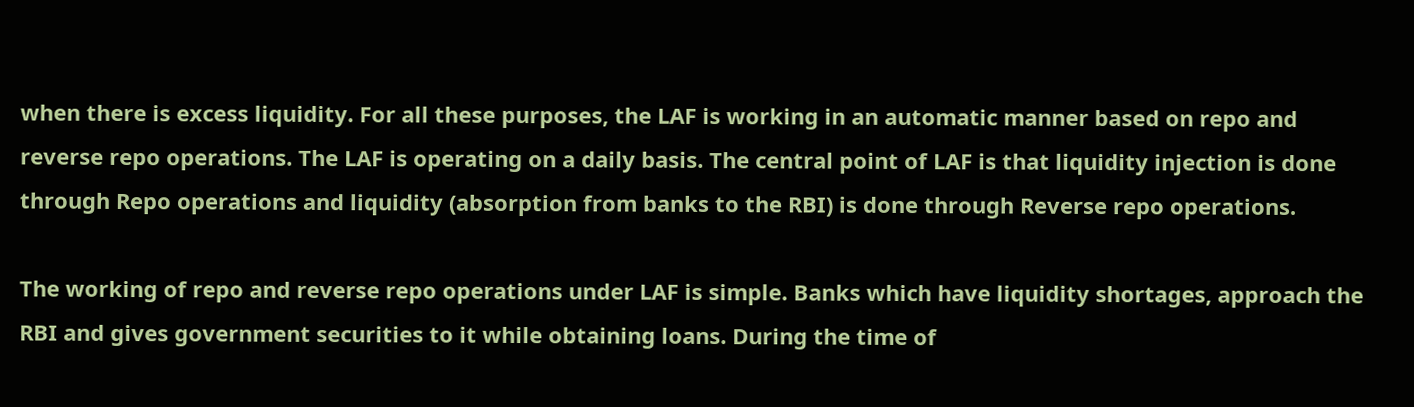when there is excess liquidity. For all these purposes, the LAF is working in an automatic manner based on repo and reverse repo operations. The LAF is operating on a daily basis. The central point of LAF is that liquidity injection is done through Repo operations and liquidity (absorption from banks to the RBI) is done through Reverse repo operations.

The working of repo and reverse repo operations under LAF is simple. Banks which have liquidity shortages, approach the RBI and gives government securities to it while obtaining loans. During the time of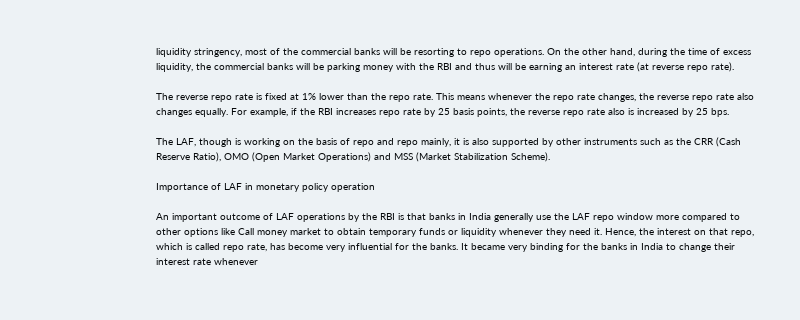liquidity stringency, most of the commercial banks will be resorting to repo operations. On the other hand, during the time of excess liquidity, the commercial banks will be parking money with the RBI and thus will be earning an interest rate (at reverse repo rate).

The reverse repo rate is fixed at 1% lower than the repo rate. This means whenever the repo rate changes, the reverse repo rate also changes equally. For example, if the RBI increases repo rate by 25 basis points, the reverse repo rate also is increased by 25 bps.

The LAF, though is working on the basis of repo and repo mainly, it is also supported by other instruments such as the CRR (Cash Reserve Ratio), OMO (Open Market Operations) and MSS (Market Stabilization Scheme).

Importance of LAF in monetary policy operation

An important outcome of LAF operations by the RBI is that banks in India generally use the LAF repo window more compared to other options like Call money market to obtain temporary funds or liquidity whenever they need it. Hence, the interest on that repo, which is called repo rate, has become very influential for the banks. It became very binding for the banks in India to change their interest rate whenever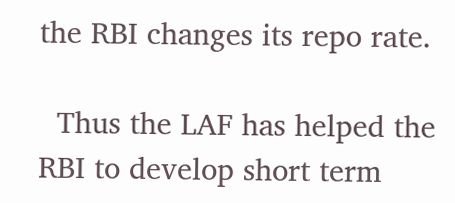the RBI changes its repo rate.

  Thus the LAF has helped the RBI to develop short term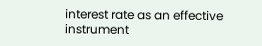interest rate as an effective instrument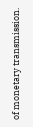of monetary transmission.